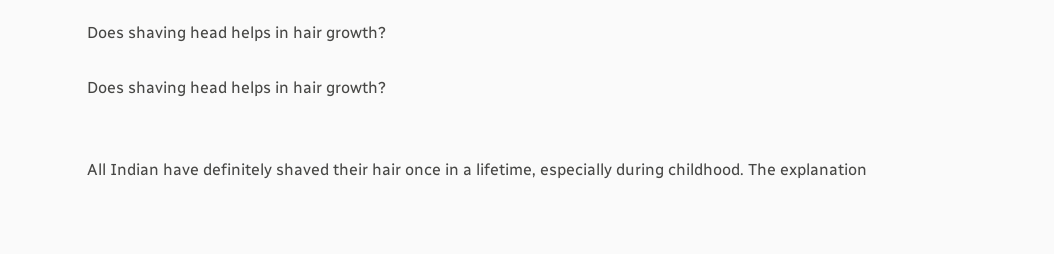Does shaving head helps in hair growth?

Does shaving head helps in hair growth?


All Indian have definitely shaved their hair once in a lifetime, especially during childhood. The explanation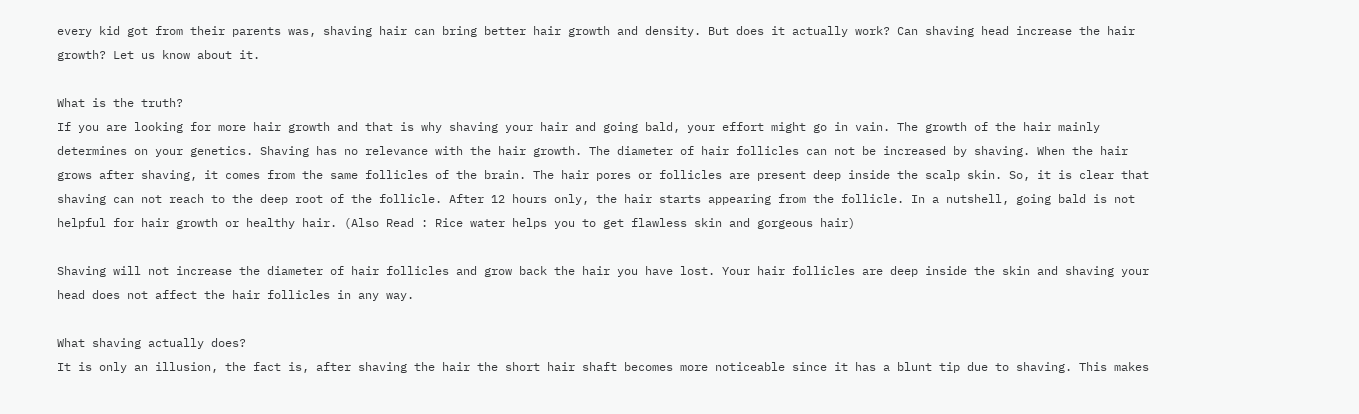every kid got from their parents was, shaving hair can bring better hair growth and density. But does it actually work? Can shaving head increase the hair growth? Let us know about it.

What is the truth?
If you are looking for more hair growth and that is why shaving your hair and going bald, your effort might go in vain. The growth of the hair mainly determines on your genetics. Shaving has no relevance with the hair growth. The diameter of hair follicles can not be increased by shaving. When the hair grows after shaving, it comes from the same follicles of the brain. The hair pores or follicles are present deep inside the scalp skin. So, it is clear that shaving can not reach to the deep root of the follicle. After 12 hours only, the hair starts appearing from the follicle. In a nutshell, going bald is not helpful for hair growth or healthy hair. (Also Read : Rice water helps you to get flawless skin and gorgeous hair)

Shaving will not increase the diameter of hair follicles and grow back the hair you have lost. Your hair follicles are deep inside the skin and shaving your head does not affect the hair follicles in any way.

What shaving actually does?
It is only an illusion, the fact is, after shaving the hair the short hair shaft becomes more noticeable since it has a blunt tip due to shaving. This makes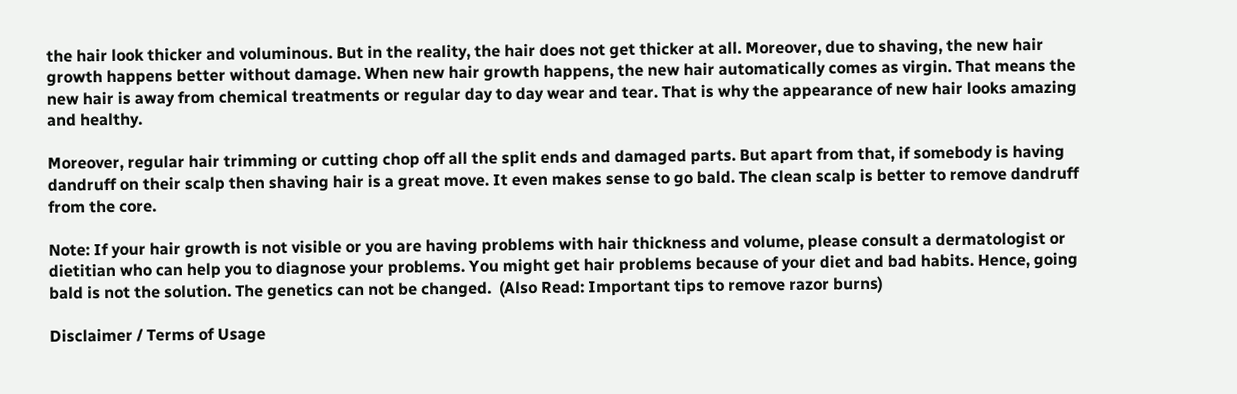the hair look thicker and voluminous. But in the reality, the hair does not get thicker at all. Moreover, due to shaving, the new hair growth happens better without damage. When new hair growth happens, the new hair automatically comes as virgin. That means the new hair is away from chemical treatments or regular day to day wear and tear. That is why the appearance of new hair looks amazing and healthy.

Moreover, regular hair trimming or cutting chop off all the split ends and damaged parts. But apart from that, if somebody is having dandruff on their scalp then shaving hair is a great move. It even makes sense to go bald. The clean scalp is better to remove dandruff from the core.

Note: If your hair growth is not visible or you are having problems with hair thickness and volume, please consult a dermatologist or dietitian who can help you to diagnose your problems. You might get hair problems because of your diet and bad habits. Hence, going bald is not the solution. The genetics can not be changed.  (Also Read: Important tips to remove razor burns)

Disclaimer / Terms of Usage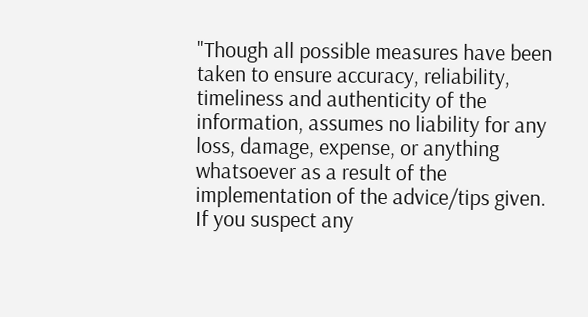"Though all possible measures have been taken to ensure accuracy, reliability, timeliness and authenticity of the information, assumes no liability for any loss, damage, expense, or anything whatsoever as a result of the implementation of the advice/tips given. If you suspect any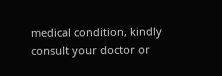medical condition, kindly consult your doctor or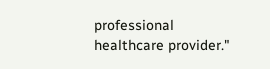professional healthcare provider."